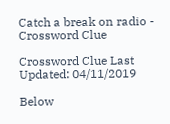Catch a break on radio - Crossword Clue

Crossword Clue Last Updated: 04/11/2019

Below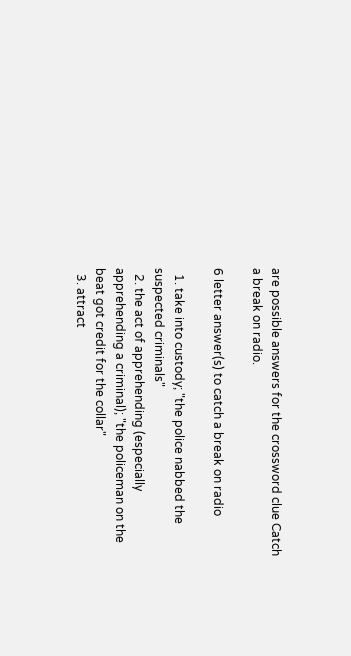are possible answers for the crossword clue Catch a break on radio.

6 letter answer(s) to catch a break on radio

  1. take into custody; "the police nabbed the suspected criminals"
  2. the act of apprehending (especially apprehending a criminal); "the policeman on the beat got credit for the collar"
  3. attract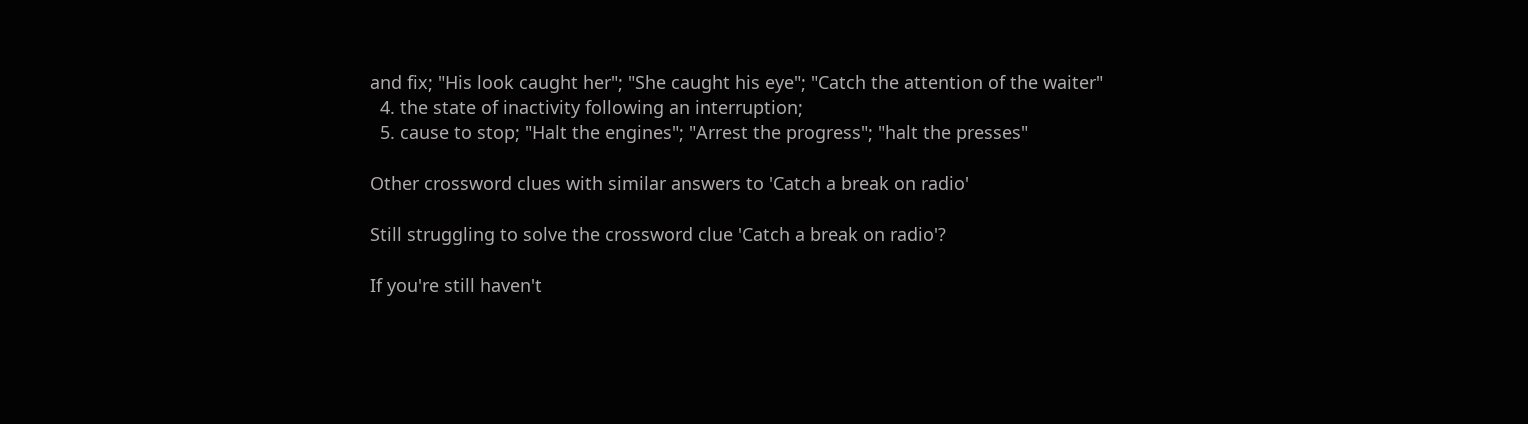and fix; "His look caught her"; "She caught his eye"; "Catch the attention of the waiter"
  4. the state of inactivity following an interruption;
  5. cause to stop; "Halt the engines"; "Arrest the progress"; "halt the presses"

Other crossword clues with similar answers to 'Catch a break on radio'

Still struggling to solve the crossword clue 'Catch a break on radio'?

If you're still haven't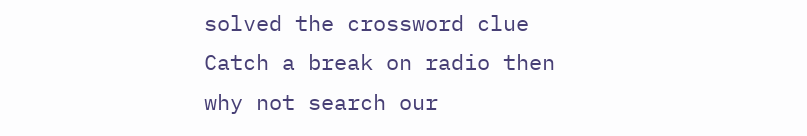solved the crossword clue Catch a break on radio then why not search our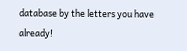database by the letters you have already!